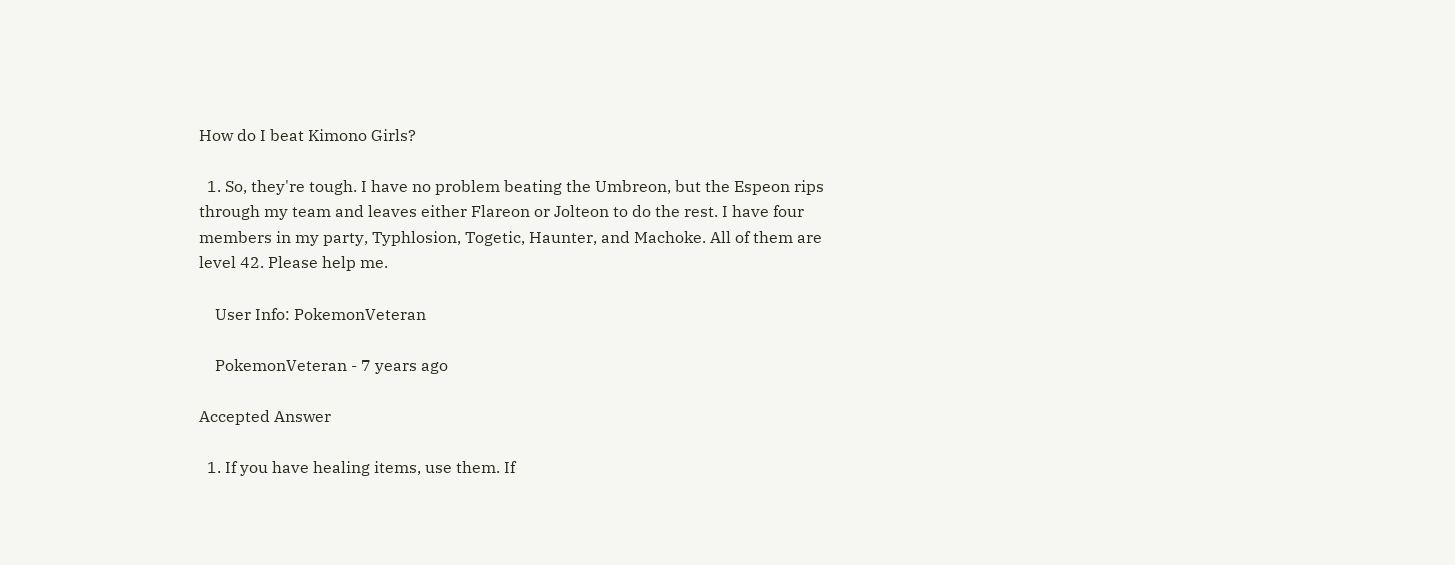How do I beat Kimono Girls?

  1. So, they're tough. I have no problem beating the Umbreon, but the Espeon rips through my team and leaves either Flareon or Jolteon to do the rest. I have four members in my party, Typhlosion, Togetic, Haunter, and Machoke. All of them are level 42. Please help me.

    User Info: PokemonVeteran

    PokemonVeteran - 7 years ago

Accepted Answer

  1. If you have healing items, use them. If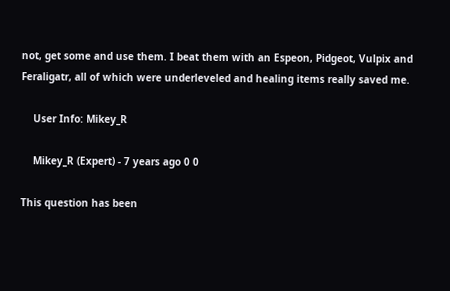not, get some and use them. I beat them with an Espeon, Pidgeot, Vulpix and Feraligatr, all of which were underleveled and healing items really saved me.

    User Info: Mikey_R

    Mikey_R (Expert) - 7 years ago 0 0

This question has been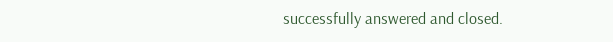successfully answered and closed.